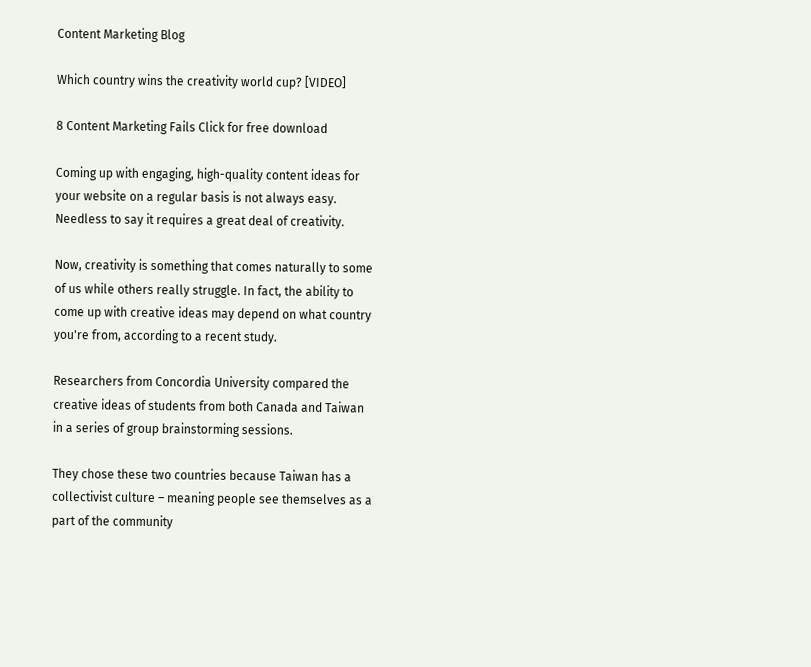Content Marketing Blog

Which country wins the creativity world cup? [VIDEO]

8 Content Marketing Fails Click for free download

Coming up with engaging, high-quality content ideas for your website on a regular basis is not always easy. Needless to say it requires a great deal of creativity.

Now, creativity is something that comes naturally to some of us while others really struggle. In fact, the ability to come up with creative ideas may depend on what country you're from, according to a recent study.

Researchers from Concordia University compared the creative ideas of students from both Canada and Taiwan in a series of group brainstorming sessions.

They chose these two countries because Taiwan has a collectivist culture – meaning people see themselves as a part of the community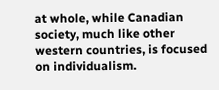at whole, while Canadian society, much like other western countries, is focused on individualism.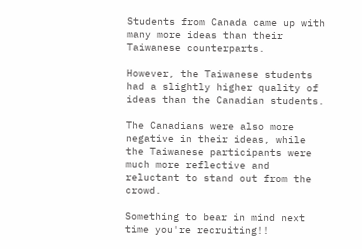Students from Canada came up with many more ideas than their Taiwanese counterparts.

However, the Taiwanese students had a slightly higher quality of ideas than the Canadian students.

The Canadians were also more negative in their ideas, while the Taiwanese participants were much more reflective and reluctant to stand out from the crowd.

Something to bear in mind next time you're recruiting!!